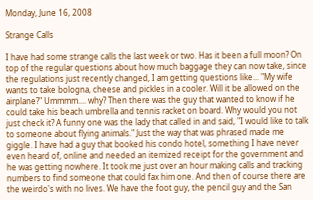Monday, June 16, 2008

Strange Calls

I have had some strange calls the last week or two. Has it been a full moon? On top of the regular questions about how much baggage they can now take, since the regulations just recently changed, I am getting questions like... "My wife wants to take bologna, cheese and pickles in a cooler. Will it be allowed on the airplane?" Ummmm.... why? Then there was the guy that wanted to know if he could take his beach umbrella and tennis racket on board. Why would you not just check it? A funny one was the lady that called in and said, "I would like to talk to someone about flying animals." Just the way that was phrased made me giggle. I have had a guy that booked his condo hotel, something I have never even heard of, online and needed an itemized receipt for the government and he was getting nowhere. It took me just over an hour making calls and tracking numbers to find someone that could fax him one. And then of course there are the weirdo's with no lives. We have the foot guy, the pencil guy and the San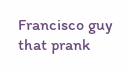Francisco guy that prank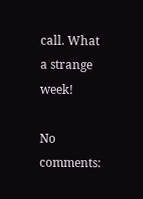call. What a strange week!

No comments: